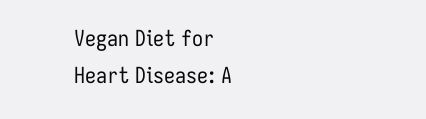Vegan Diet for Heart Disease: A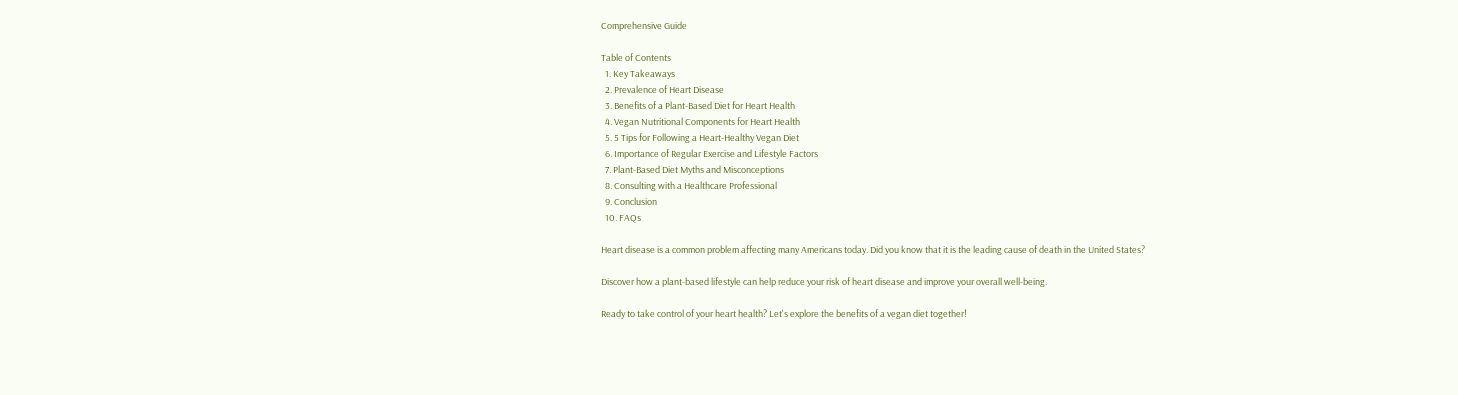Comprehensive Guide

Table of Contents
  1. Key Takeaways
  2. Prevalence of Heart Disease
  3. Benefits of a Plant-Based Diet for Heart Health
  4. Vegan Nutritional Components for Heart Health
  5. 5 Tips for Following a Heart-Healthy Vegan Diet
  6. Importance of Regular Exercise and Lifestyle Factors
  7. Plant-Based Diet Myths and Misconceptions
  8. Consulting with a Healthcare Professional
  9. Conclusion
  10. FAQs

Heart disease is a common problem affecting many Americans today. Did you know that it is the leading cause of death in the United States?

Discover how a plant-based lifestyle can help reduce your risk of heart disease and improve your overall well-being.

Ready to take control of your heart health? Let's explore the benefits of a vegan diet together!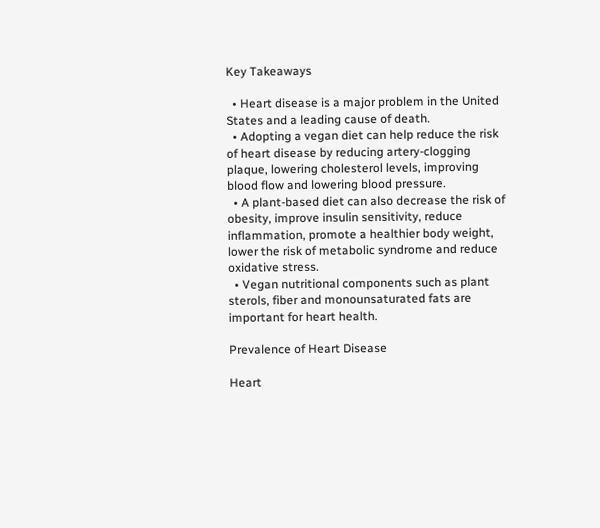Key Takeaways

  • Heart disease is a major problem in the United States and a leading cause of death.
  • Adopting a vegan diet can help reduce the risk of heart disease by reducing artery-clogging plaque, lowering cholesterol levels, improving blood flow and lowering blood pressure.
  • A plant-based diet can also decrease the risk of obesity, improve insulin sensitivity, reduce inflammation, promote a healthier body weight, lower the risk of metabolic syndrome and reduce oxidative stress.
  • Vegan nutritional components such as plant sterols, fiber and monounsaturated fats are important for heart health.

Prevalence of Heart Disease

Heart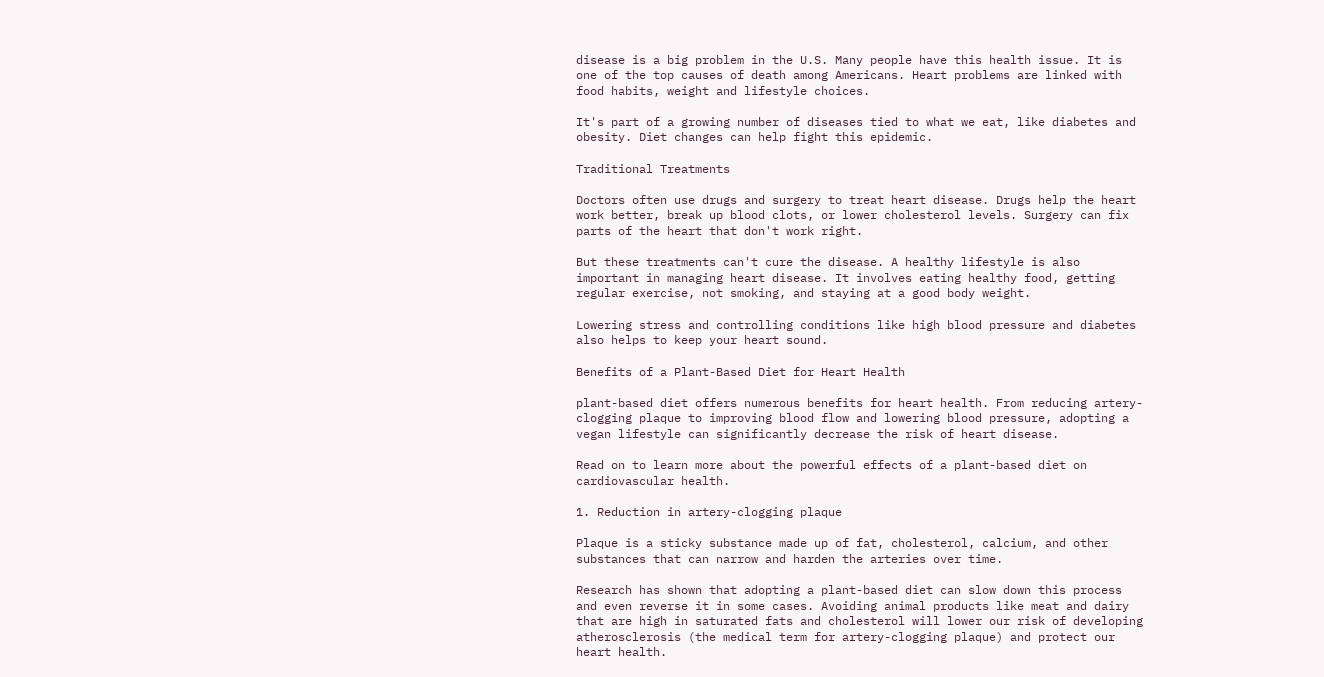disease is a big problem in the U.S. Many people have this health issue. It is one of the top causes of death among Americans. Heart problems are linked with food habits, weight and lifestyle choices.

It's part of a growing number of diseases tied to what we eat, like diabetes and obesity. Diet changes can help fight this epidemic.

Traditional Treatments

Doctors often use drugs and surgery to treat heart disease. Drugs help the heart work better, break up blood clots, or lower cholesterol levels. Surgery can fix parts of the heart that don't work right.

But these treatments can't cure the disease. A healthy lifestyle is also important in managing heart disease. It involves eating healthy food, getting regular exercise, not smoking, and staying at a good body weight.

Lowering stress and controlling conditions like high blood pressure and diabetes also helps to keep your heart sound.

Benefits of a Plant-Based Diet for Heart Health

plant-based diet offers numerous benefits for heart health. From reducing artery-clogging plaque to improving blood flow and lowering blood pressure, adopting a vegan lifestyle can significantly decrease the risk of heart disease.

Read on to learn more about the powerful effects of a plant-based diet on cardiovascular health.

1. Reduction in artery-clogging plaque

Plaque is a sticky substance made up of fat, cholesterol, calcium, and other substances that can narrow and harden the arteries over time.

Research has shown that adopting a plant-based diet can slow down this process and even reverse it in some cases. Avoiding animal products like meat and dairy that are high in saturated fats and cholesterol will lower our risk of developing atherosclerosis (the medical term for artery-clogging plaque) and protect our heart health.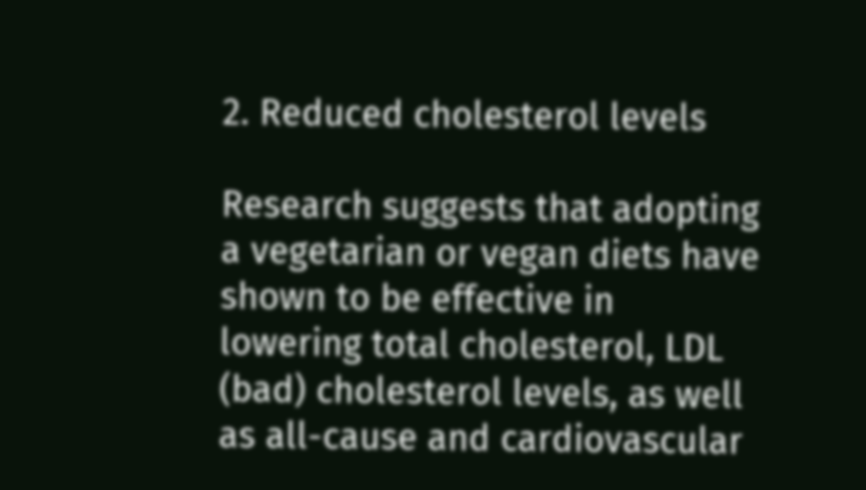2. Reduced cholesterol levels

Research suggests that adopting a vegetarian or vegan diets have shown to be effective in lowering total cholesterol, LDL (bad) cholesterol levels, as well as all-cause and cardiovascular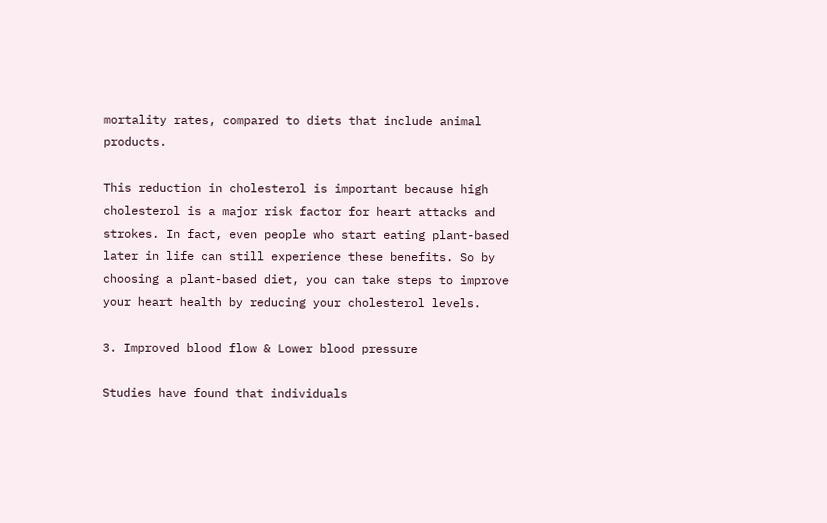mortality rates, compared to diets that include animal products.

This reduction in cholesterol is important because high cholesterol is a major risk factor for heart attacks and strokes. In fact, even people who start eating plant-based later in life can still experience these benefits. So by choosing a plant-based diet, you can take steps to improve your heart health by reducing your cholesterol levels.

3. Improved blood flow & Lower blood pressure

Studies have found that individuals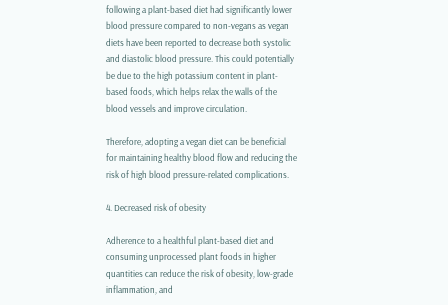following a plant-based diet had significantly lower blood pressure compared to non-vegans as vegan diets have been reported to decrease both systolic and diastolic blood pressure. This could potentially be due to the high potassium content in plant-based foods, which helps relax the walls of the blood vessels and improve circulation.

Therefore, adopting a vegan diet can be beneficial for maintaining healthy blood flow and reducing the risk of high blood pressure-related complications.

4. Decreased risk of obesity

Adherence to a healthful plant-based diet and consuming unprocessed plant foods in higher quantities can reduce the risk of obesity, low-grade inflammation, and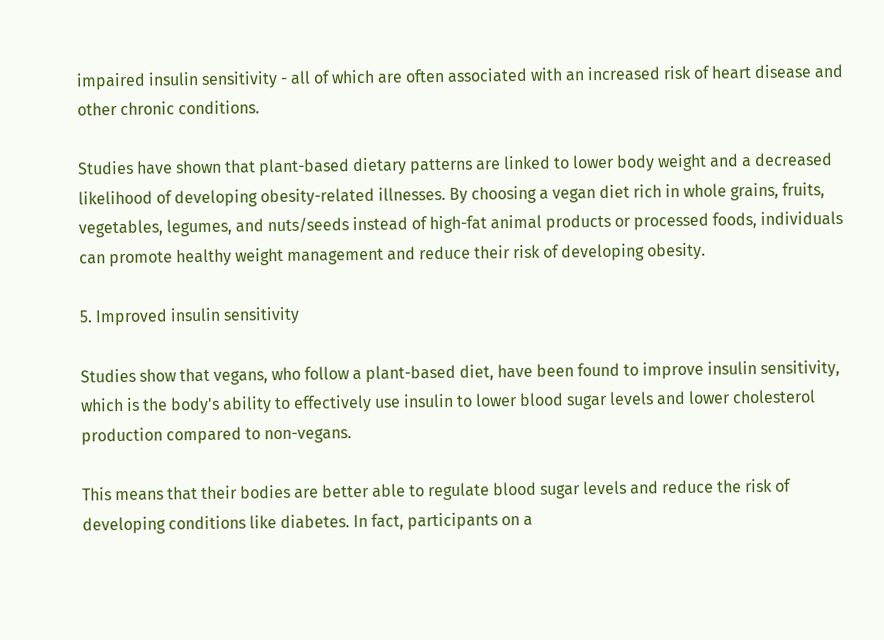impaired insulin sensitivity - all of which are often associated with an increased risk of heart disease and other chronic conditions.

Studies have shown that plant-based dietary patterns are linked to lower body weight and a decreased likelihood of developing obesity-related illnesses. By choosing a vegan diet rich in whole grains, fruits, vegetables, legumes, and nuts/seeds instead of high-fat animal products or processed foods, individuals can promote healthy weight management and reduce their risk of developing obesity.

5. Improved insulin sensitivity

Studies show that vegans, who follow a plant-based diet, have been found to improve insulin sensitivity, which is the body's ability to effectively use insulin to lower blood sugar levels and lower cholesterol production compared to non-vegans.

This means that their bodies are better able to regulate blood sugar levels and reduce the risk of developing conditions like diabetes. In fact, participants on a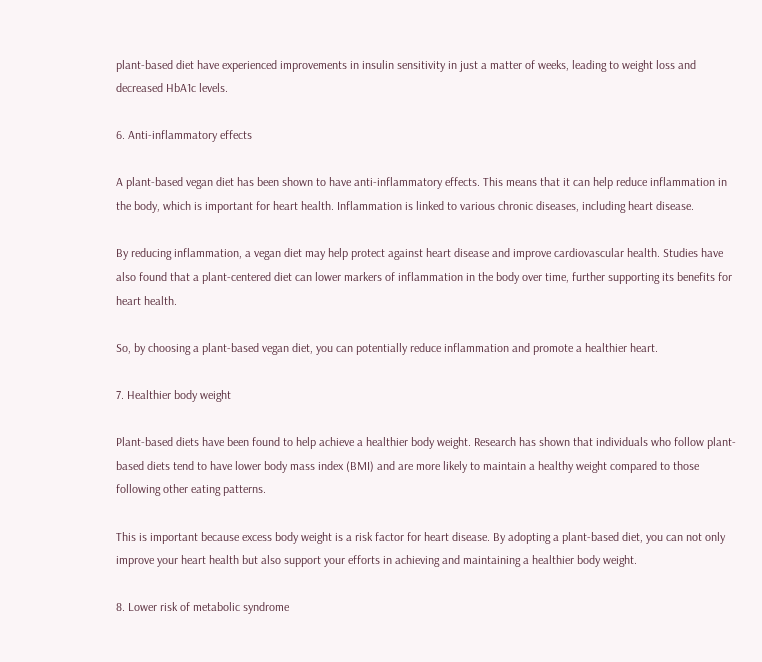plant-based diet have experienced improvements in insulin sensitivity in just a matter of weeks, leading to weight loss and decreased HbA1c levels.

6. Anti-inflammatory effects

A plant-based vegan diet has been shown to have anti-inflammatory effects. This means that it can help reduce inflammation in the body, which is important for heart health. Inflammation is linked to various chronic diseases, including heart disease.

By reducing inflammation, a vegan diet may help protect against heart disease and improve cardiovascular health. Studies have also found that a plant-centered diet can lower markers of inflammation in the body over time, further supporting its benefits for heart health.

So, by choosing a plant-based vegan diet, you can potentially reduce inflammation and promote a healthier heart.

7. Healthier body weight

Plant-based diets have been found to help achieve a healthier body weight. Research has shown that individuals who follow plant-based diets tend to have lower body mass index (BMI) and are more likely to maintain a healthy weight compared to those following other eating patterns.

This is important because excess body weight is a risk factor for heart disease. By adopting a plant-based diet, you can not only improve your heart health but also support your efforts in achieving and maintaining a healthier body weight.

8. Lower risk of metabolic syndrome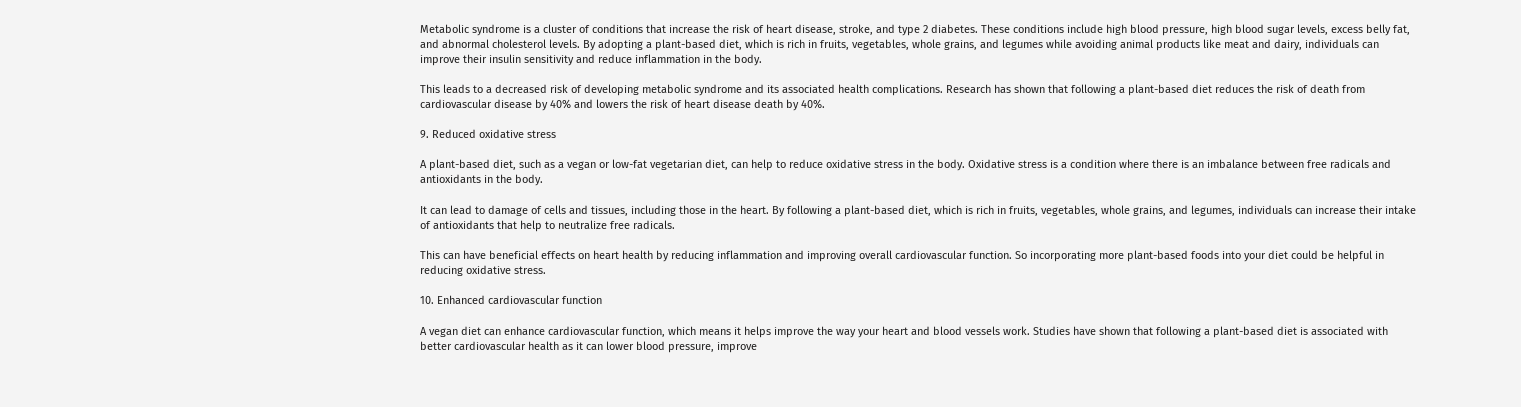Metabolic syndrome is a cluster of conditions that increase the risk of heart disease, stroke, and type 2 diabetes. These conditions include high blood pressure, high blood sugar levels, excess belly fat, and abnormal cholesterol levels. By adopting a plant-based diet, which is rich in fruits, vegetables, whole grains, and legumes while avoiding animal products like meat and dairy, individuals can improve their insulin sensitivity and reduce inflammation in the body.

This leads to a decreased risk of developing metabolic syndrome and its associated health complications. Research has shown that following a plant-based diet reduces the risk of death from cardiovascular disease by 40% and lowers the risk of heart disease death by 40%.

9. Reduced oxidative stress

A plant-based diet, such as a vegan or low-fat vegetarian diet, can help to reduce oxidative stress in the body. Oxidative stress is a condition where there is an imbalance between free radicals and antioxidants in the body.

It can lead to damage of cells and tissues, including those in the heart. By following a plant-based diet, which is rich in fruits, vegetables, whole grains, and legumes, individuals can increase their intake of antioxidants that help to neutralize free radicals.

This can have beneficial effects on heart health by reducing inflammation and improving overall cardiovascular function. So incorporating more plant-based foods into your diet could be helpful in reducing oxidative stress.

10. Enhanced cardiovascular function

A vegan diet can enhance cardiovascular function, which means it helps improve the way your heart and blood vessels work. Studies have shown that following a plant-based diet is associated with better cardiovascular health as it can lower blood pressure, improve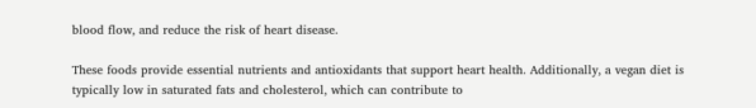blood flow, and reduce the risk of heart disease.

These foods provide essential nutrients and antioxidants that support heart health. Additionally, a vegan diet is typically low in saturated fats and cholesterol, which can contribute to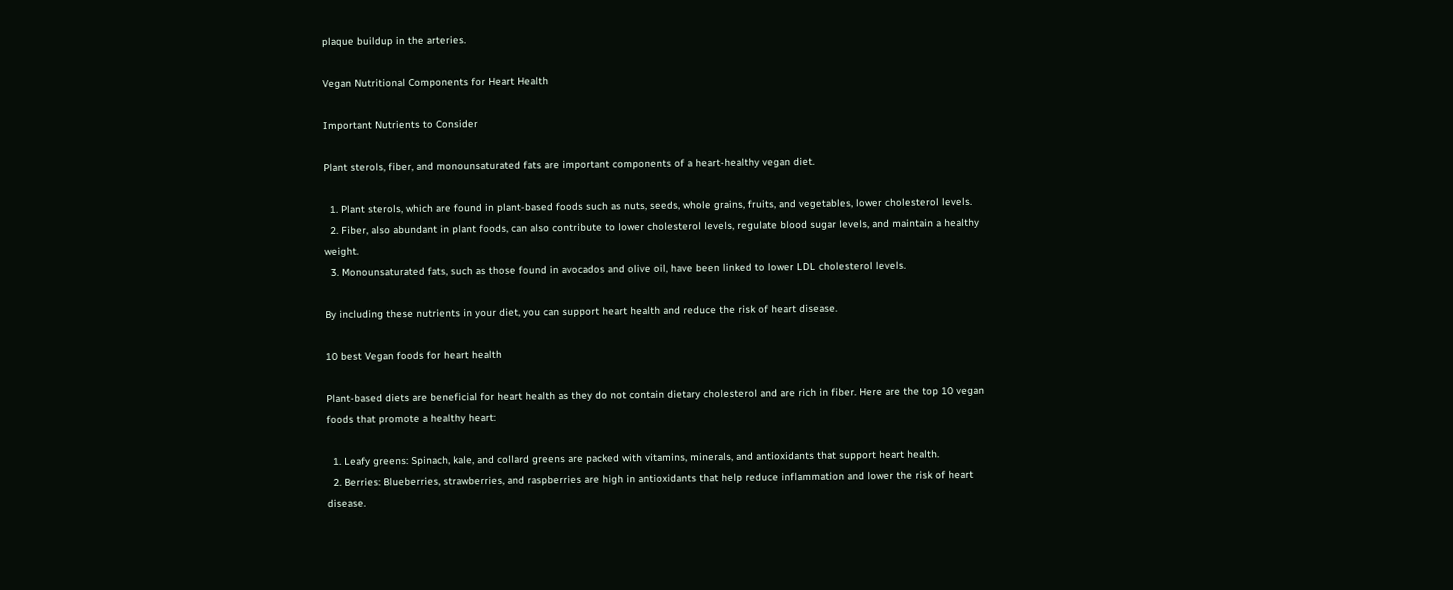plaque buildup in the arteries.

Vegan Nutritional Components for Heart Health

Important Nutrients to Consider

Plant sterols, fiber, and monounsaturated fats are important components of a heart-healthy vegan diet.

  1. Plant sterols, which are found in plant-based foods such as nuts, seeds, whole grains, fruits, and vegetables, lower cholesterol levels.
  2. Fiber, also abundant in plant foods, can also contribute to lower cholesterol levels, regulate blood sugar levels, and maintain a healthy weight.
  3. Monounsaturated fats, such as those found in avocados and olive oil, have been linked to lower LDL cholesterol levels.

By including these nutrients in your diet, you can support heart health and reduce the risk of heart disease.

10 best Vegan foods for heart health

Plant-based diets are beneficial for heart health as they do not contain dietary cholesterol and are rich in fiber. Here are the top 10 vegan foods that promote a healthy heart:

  1. Leafy greens: Spinach, kale, and collard greens are packed with vitamins, minerals, and antioxidants that support heart health.
  2. Berries: Blueberries, strawberries, and raspberries are high in antioxidants that help reduce inflammation and lower the risk of heart disease.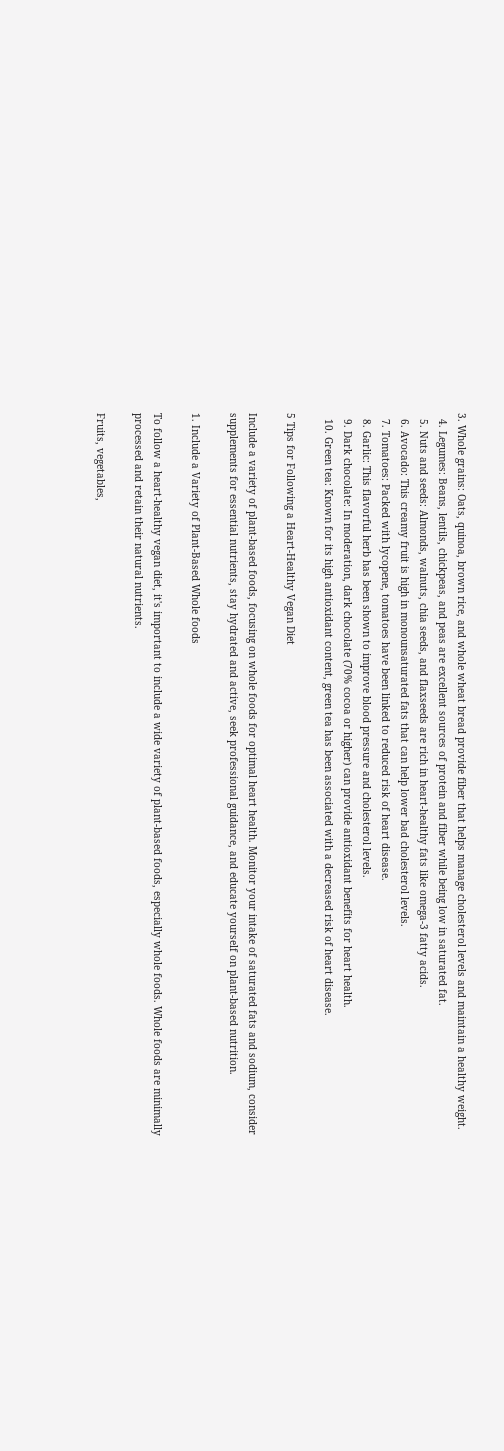3. Whole grains: Oats, quinoa, brown rice, and whole wheat bread provide fiber that helps manage cholesterol levels and maintain a healthy weight.
  4. Legumes: Beans, lentils, chickpeas, and peas are excellent sources of protein and fiber while being low in saturated fat.
  5. Nuts and seeds: Almonds, walnuts, chia seeds, and flaxseeds are rich in heart-healthy fats like omega-3 fatty acids.
  6. Avocado: This creamy fruit is high in monounsaturated fats that can help lower bad cholesterol levels.
  7. Tomatoes: Packed with lycopene, tomatoes have been linked to reduced risk of heart disease.
  8. Garlic: This flavorful herb has been shown to improve blood pressure and cholesterol levels.
  9. Dark chocolate: In moderation, dark chocolate (70% cocoa or higher) can provide antioxidant benefits for heart health.
  10. Green tea: Known for its high antioxidant content, green tea has been associated with a decreased risk of heart disease.

5 Tips for Following a Heart-Healthy Vegan Diet

Include a variety of plant-based foods, focusing on whole foods for optimal heart health. Monitor your intake of saturated fats and sodium, consider supplements for essential nutrients, stay hydrated and active, seek professional guidance, and educate yourself on plant-based nutrition.

1. Include a Variety of Plant-Based Whole foods

To follow a heart-healthy vegan diet, it's important to include a wide variety of plant-based foods, especially whole foods. Whole foods are minimally processed and retain their natural nutrients.

Fruits, vegetables,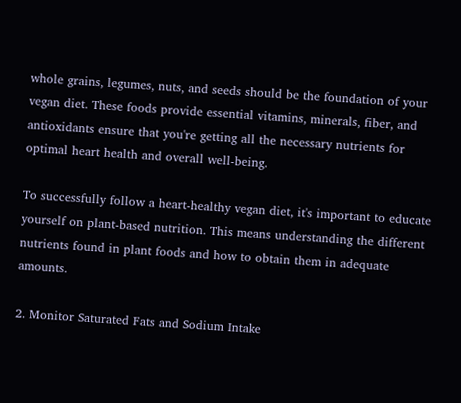whole grains, legumes, nuts, and seeds should be the foundation of your vegan diet. These foods provide essential vitamins, minerals, fiber, and antioxidants ensure that you're getting all the necessary nutrients for optimal heart health and overall well-being.

To successfully follow a heart-healthy vegan diet, it's important to educate yourself on plant-based nutrition. This means understanding the different nutrients found in plant foods and how to obtain them in adequate amounts.

2. Monitor Saturated Fats and Sodium Intake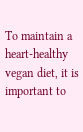To maintain a heart-healthy vegan diet, it is important to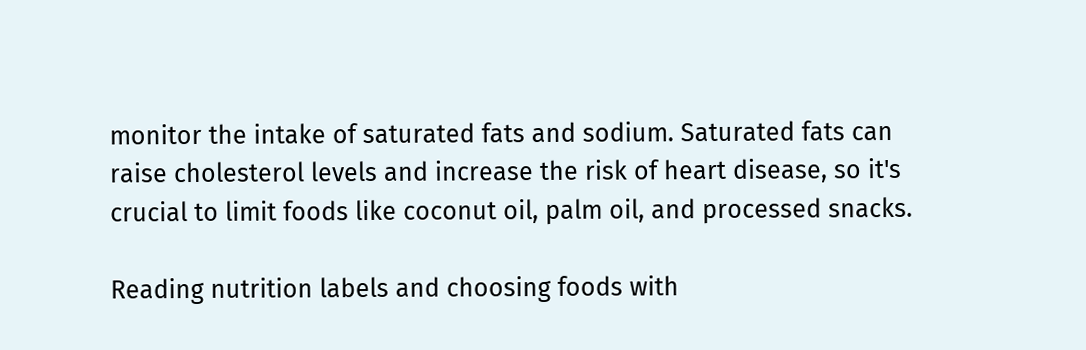monitor the intake of saturated fats and sodium. Saturated fats can raise cholesterol levels and increase the risk of heart disease, so it's crucial to limit foods like coconut oil, palm oil, and processed snacks.

Reading nutrition labels and choosing foods with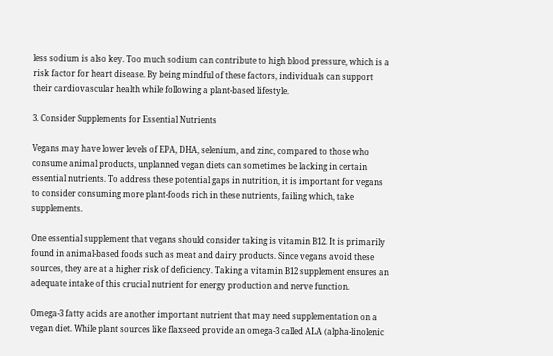less sodium is also key. Too much sodium can contribute to high blood pressure, which is a risk factor for heart disease. By being mindful of these factors, individuals can support their cardiovascular health while following a plant-based lifestyle.

3. Consider Supplements for Essential Nutrients

Vegans may have lower levels of EPA, DHA, selenium, and zinc, compared to those who consume animal products, unplanned vegan diets can sometimes be lacking in certain essential nutrients. To address these potential gaps in nutrition, it is important for vegans to consider consuming more plant-foods rich in these nutrients, failing which, take supplements.

One essential supplement that vegans should consider taking is vitamin B12. It is primarily found in animal-based foods such as meat and dairy products. Since vegans avoid these sources, they are at a higher risk of deficiency. Taking a vitamin B12 supplement ensures an adequate intake of this crucial nutrient for energy production and nerve function.

Omega-3 fatty acids are another important nutrient that may need supplementation on a vegan diet. While plant sources like flaxseed provide an omega-3 called ALA (alpha-linolenic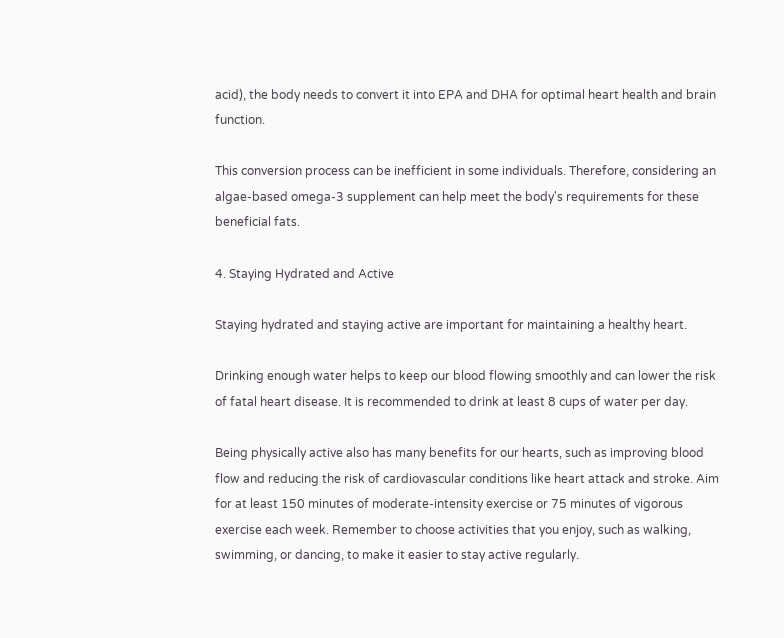acid), the body needs to convert it into EPA and DHA for optimal heart health and brain function.

This conversion process can be inefficient in some individuals. Therefore, considering an algae-based omega-3 supplement can help meet the body's requirements for these beneficial fats.

4. Staying Hydrated and Active

Staying hydrated and staying active are important for maintaining a healthy heart.

Drinking enough water helps to keep our blood flowing smoothly and can lower the risk of fatal heart disease. It is recommended to drink at least 8 cups of water per day.

Being physically active also has many benefits for our hearts, such as improving blood flow and reducing the risk of cardiovascular conditions like heart attack and stroke. Aim for at least 150 minutes of moderate-intensity exercise or 75 minutes of vigorous exercise each week. Remember to choose activities that you enjoy, such as walking, swimming, or dancing, to make it easier to stay active regularly.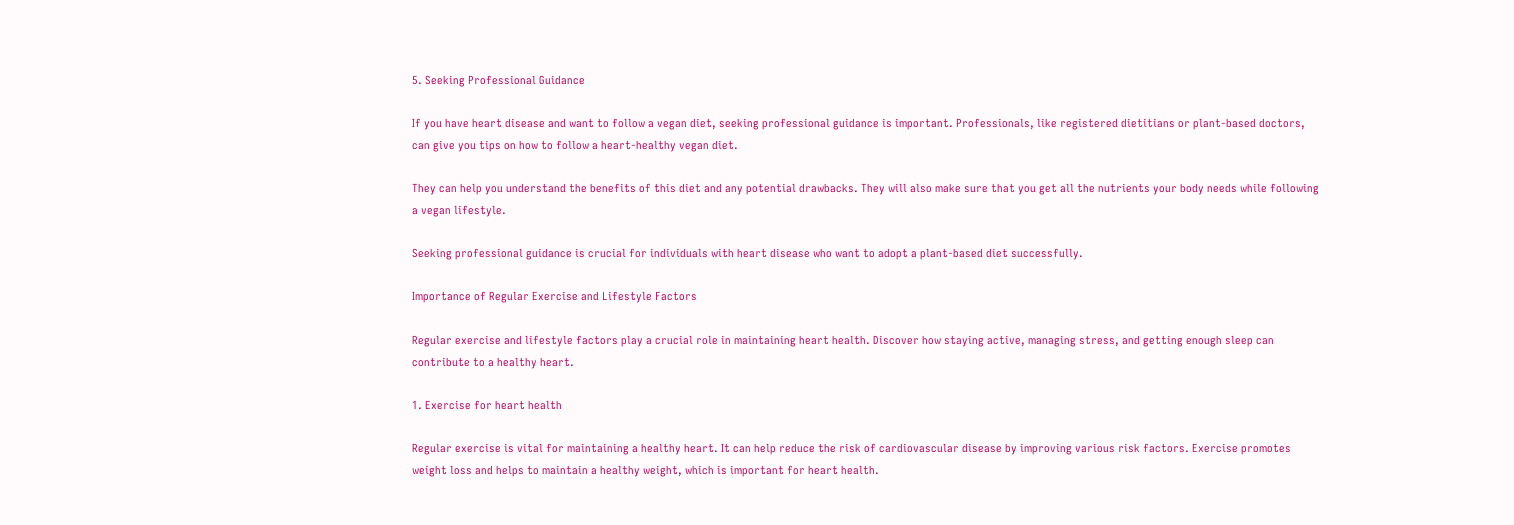5. Seeking Professional Guidance

If you have heart disease and want to follow a vegan diet, seeking professional guidance is important. Professionals, like registered dietitians or plant-based doctors, can give you tips on how to follow a heart-healthy vegan diet.

They can help you understand the benefits of this diet and any potential drawbacks. They will also make sure that you get all the nutrients your body needs while following a vegan lifestyle.

Seeking professional guidance is crucial for individuals with heart disease who want to adopt a plant-based diet successfully.

Importance of Regular Exercise and Lifestyle Factors

Regular exercise and lifestyle factors play a crucial role in maintaining heart health. Discover how staying active, managing stress, and getting enough sleep can contribute to a healthy heart.

1. Exercise for heart health

Regular exercise is vital for maintaining a healthy heart. It can help reduce the risk of cardiovascular disease by improving various risk factors. Exercise promotes weight loss and helps to maintain a healthy weight, which is important for heart health.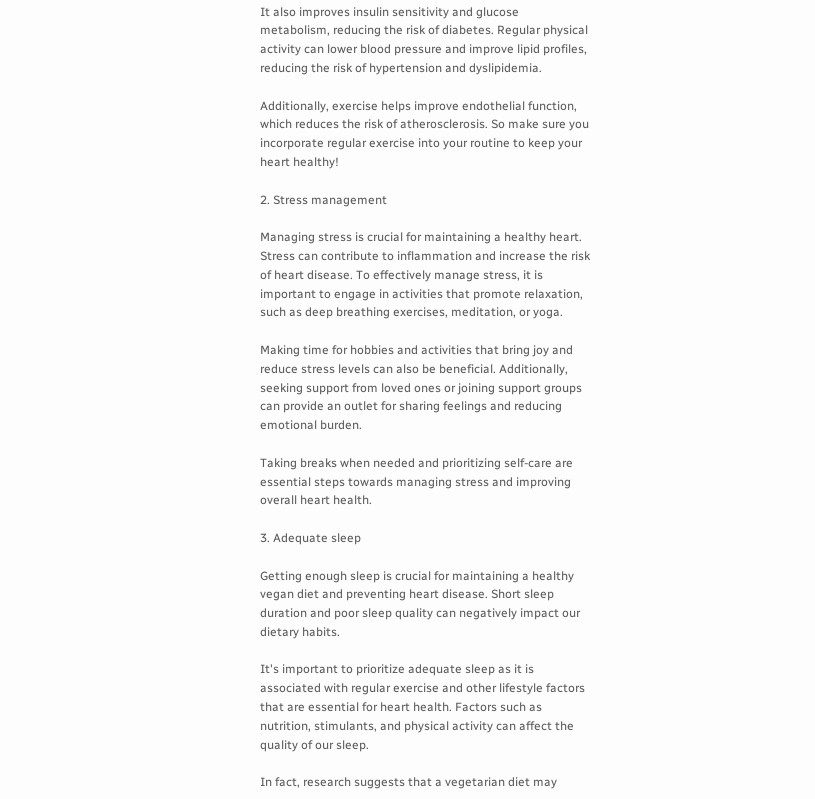It also improves insulin sensitivity and glucose metabolism, reducing the risk of diabetes. Regular physical activity can lower blood pressure and improve lipid profiles, reducing the risk of hypertension and dyslipidemia.

Additionally, exercise helps improve endothelial function, which reduces the risk of atherosclerosis. So make sure you incorporate regular exercise into your routine to keep your heart healthy!

2. Stress management

Managing stress is crucial for maintaining a healthy heart. Stress can contribute to inflammation and increase the risk of heart disease. To effectively manage stress, it is important to engage in activities that promote relaxation, such as deep breathing exercises, meditation, or yoga.

Making time for hobbies and activities that bring joy and reduce stress levels can also be beneficial. Additionally, seeking support from loved ones or joining support groups can provide an outlet for sharing feelings and reducing emotional burden.

Taking breaks when needed and prioritizing self-care are essential steps towards managing stress and improving overall heart health.

3. Adequate sleep

Getting enough sleep is crucial for maintaining a healthy vegan diet and preventing heart disease. Short sleep duration and poor sleep quality can negatively impact our dietary habits.

It's important to prioritize adequate sleep as it is associated with regular exercise and other lifestyle factors that are essential for heart health. Factors such as nutrition, stimulants, and physical activity can affect the quality of our sleep.

In fact, research suggests that a vegetarian diet may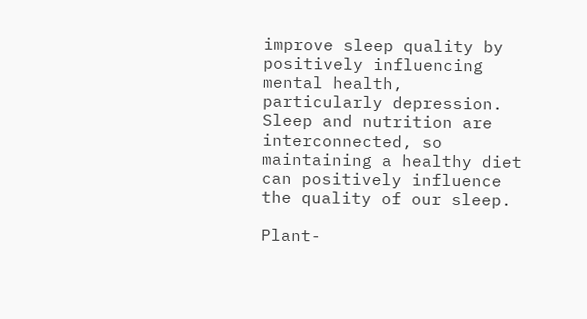improve sleep quality by positively influencing mental health, particularly depression. Sleep and nutrition are interconnected, so maintaining a healthy diet can positively influence the quality of our sleep.

Plant-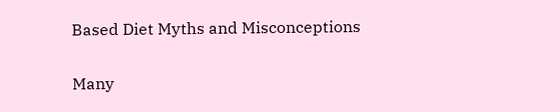Based Diet Myths and Misconceptions

Many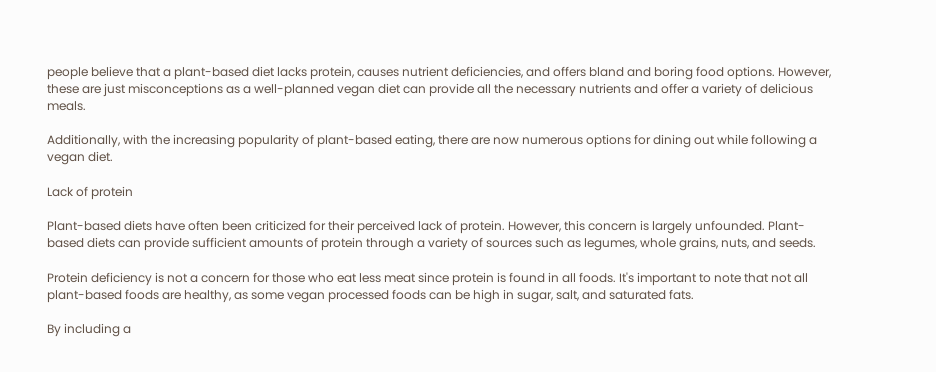people believe that a plant-based diet lacks protein, causes nutrient deficiencies, and offers bland and boring food options. However, these are just misconceptions as a well-planned vegan diet can provide all the necessary nutrients and offer a variety of delicious meals.

Additionally, with the increasing popularity of plant-based eating, there are now numerous options for dining out while following a vegan diet.

Lack of protein

Plant-based diets have often been criticized for their perceived lack of protein. However, this concern is largely unfounded. Plant-based diets can provide sufficient amounts of protein through a variety of sources such as legumes, whole grains, nuts, and seeds.

Protein deficiency is not a concern for those who eat less meat since protein is found in all foods. It's important to note that not all plant-based foods are healthy, as some vegan processed foods can be high in sugar, salt, and saturated fats.

By including a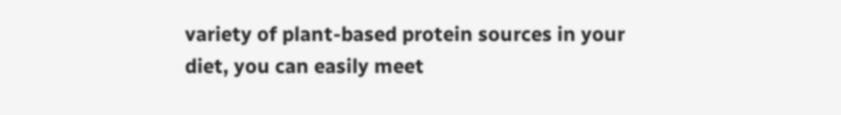variety of plant-based protein sources in your diet, you can easily meet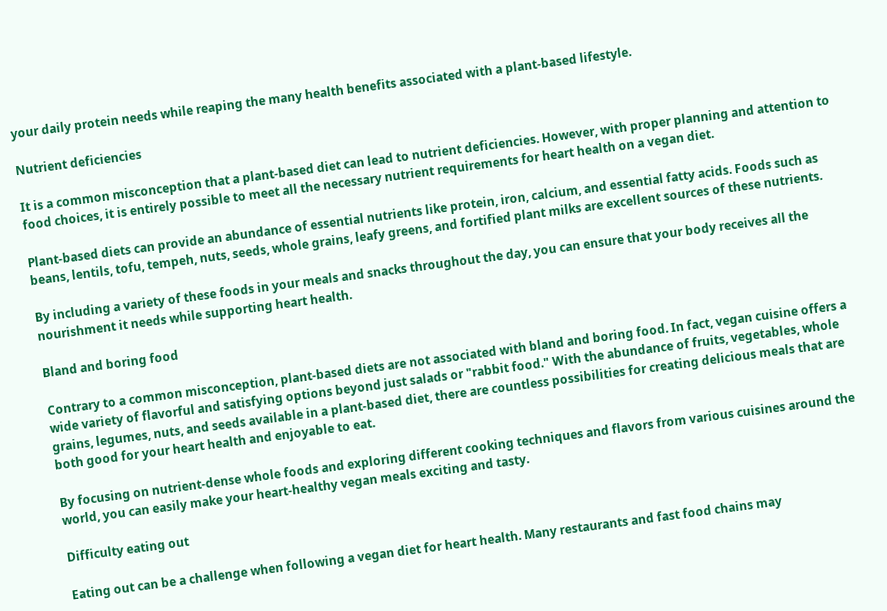your daily protein needs while reaping the many health benefits associated with a plant-based lifestyle.

Nutrient deficiencies

It is a common misconception that a plant-based diet can lead to nutrient deficiencies. However, with proper planning and attention to food choices, it is entirely possible to meet all the necessary nutrient requirements for heart health on a vegan diet.

Plant-based diets can provide an abundance of essential nutrients like protein, iron, calcium, and essential fatty acids. Foods such as beans, lentils, tofu, tempeh, nuts, seeds, whole grains, leafy greens, and fortified plant milks are excellent sources of these nutrients.

By including a variety of these foods in your meals and snacks throughout the day, you can ensure that your body receives all the nourishment it needs while supporting heart health.

Bland and boring food

Contrary to a common misconception, plant-based diets are not associated with bland and boring food. In fact, vegan cuisine offers a wide variety of flavorful and satisfying options beyond just salads or "rabbit food." With the abundance of fruits, vegetables, whole grains, legumes, nuts, and seeds available in a plant-based diet, there are countless possibilities for creating delicious meals that are both good for your heart health and enjoyable to eat.

By focusing on nutrient-dense whole foods and exploring different cooking techniques and flavors from various cuisines around the world, you can easily make your heart-healthy vegan meals exciting and tasty.

Difficulty eating out

Eating out can be a challenge when following a vegan diet for heart health. Many restaurants and fast food chains may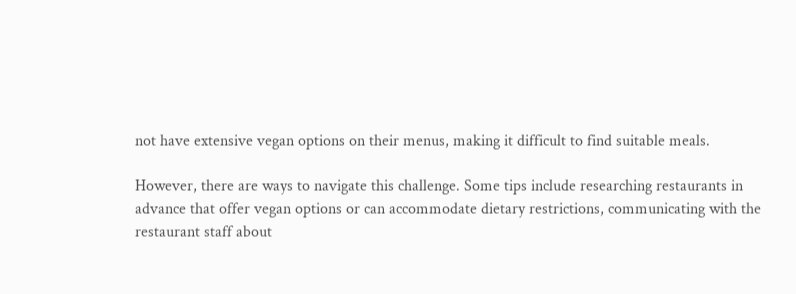not have extensive vegan options on their menus, making it difficult to find suitable meals.

However, there are ways to navigate this challenge. Some tips include researching restaurants in advance that offer vegan options or can accommodate dietary restrictions, communicating with the restaurant staff about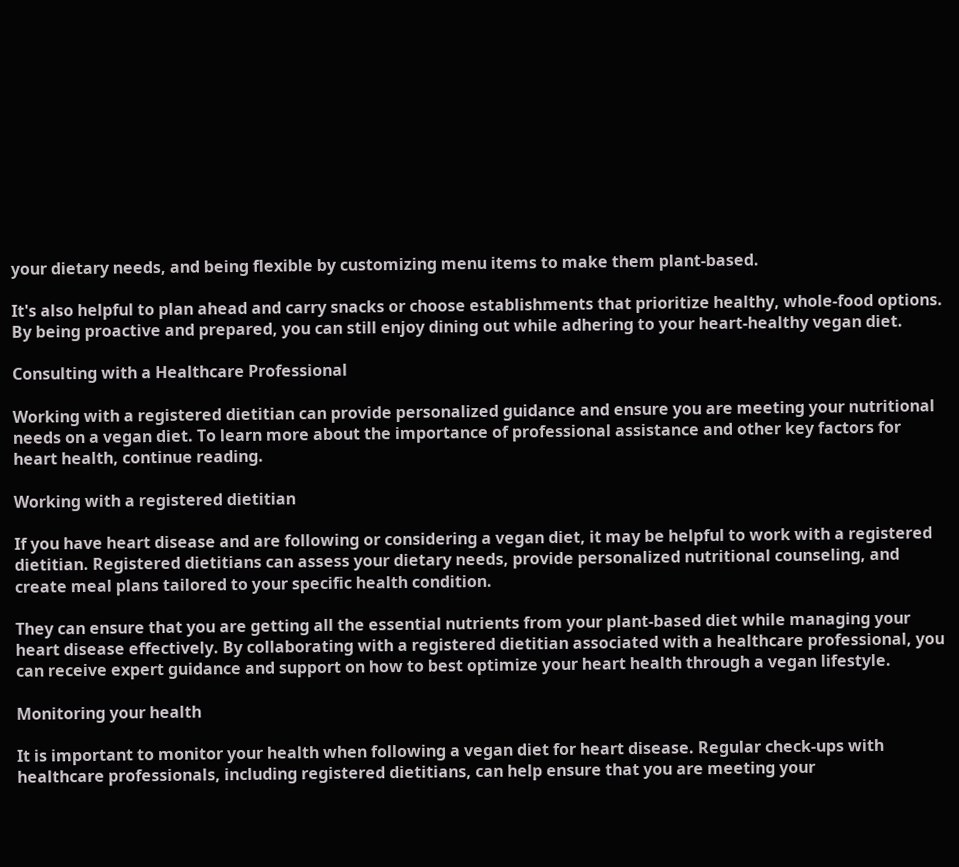your dietary needs, and being flexible by customizing menu items to make them plant-based.

It's also helpful to plan ahead and carry snacks or choose establishments that prioritize healthy, whole-food options. By being proactive and prepared, you can still enjoy dining out while adhering to your heart-healthy vegan diet.

Consulting with a Healthcare Professional

Working with a registered dietitian can provide personalized guidance and ensure you are meeting your nutritional needs on a vegan diet. To learn more about the importance of professional assistance and other key factors for heart health, continue reading.

Working with a registered dietitian

If you have heart disease and are following or considering a vegan diet, it may be helpful to work with a registered dietitian. Registered dietitians can assess your dietary needs, provide personalized nutritional counseling, and create meal plans tailored to your specific health condition.

They can ensure that you are getting all the essential nutrients from your plant-based diet while managing your heart disease effectively. By collaborating with a registered dietitian associated with a healthcare professional, you can receive expert guidance and support on how to best optimize your heart health through a vegan lifestyle.

Monitoring your health

It is important to monitor your health when following a vegan diet for heart disease. Regular check-ups with healthcare professionals, including registered dietitians, can help ensure that you are meeting your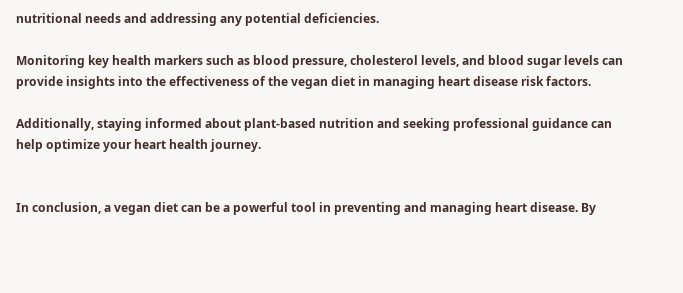nutritional needs and addressing any potential deficiencies.

Monitoring key health markers such as blood pressure, cholesterol levels, and blood sugar levels can provide insights into the effectiveness of the vegan diet in managing heart disease risk factors.

Additionally, staying informed about plant-based nutrition and seeking professional guidance can help optimize your heart health journey.


In conclusion, a vegan diet can be a powerful tool in preventing and managing heart disease. By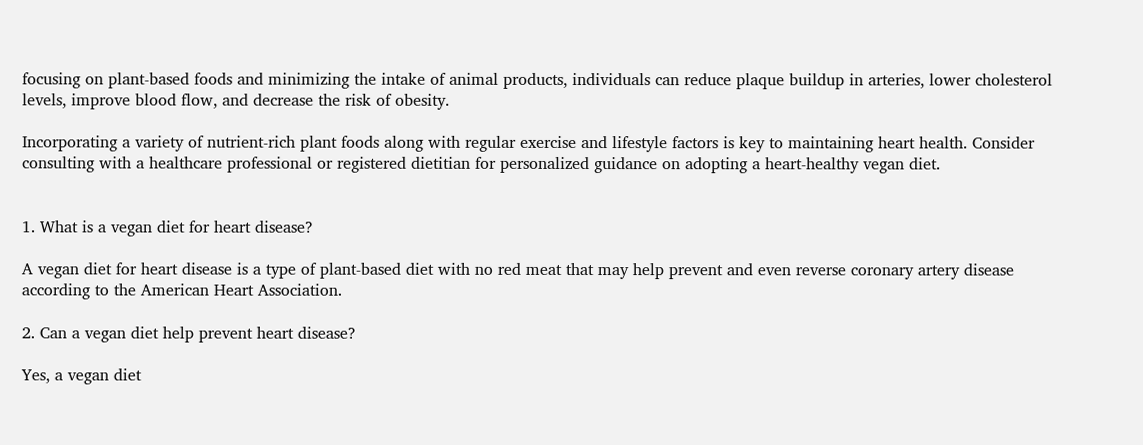focusing on plant-based foods and minimizing the intake of animal products, individuals can reduce plaque buildup in arteries, lower cholesterol levels, improve blood flow, and decrease the risk of obesity.

Incorporating a variety of nutrient-rich plant foods along with regular exercise and lifestyle factors is key to maintaining heart health. Consider consulting with a healthcare professional or registered dietitian for personalized guidance on adopting a heart-healthy vegan diet.


1. What is a vegan diet for heart disease?

A vegan diet for heart disease is a type of plant-based diet with no red meat that may help prevent and even reverse coronary artery disease according to the American Heart Association.

2. Can a vegan diet help prevent heart disease?

Yes, a vegan diet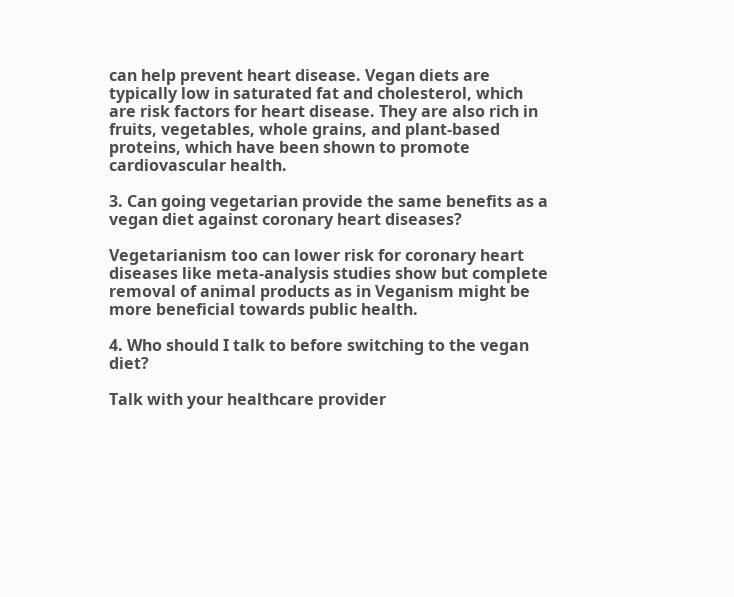can help prevent heart disease. Vegan diets are typically low in saturated fat and cholesterol, which are risk factors for heart disease. They are also rich in fruits, vegetables, whole grains, and plant-based proteins, which have been shown to promote cardiovascular health.

3. Can going vegetarian provide the same benefits as a vegan diet against coronary heart diseases?

Vegetarianism too can lower risk for coronary heart diseases like meta-analysis studies show but complete removal of animal products as in Veganism might be more beneficial towards public health.

4. Who should I talk to before switching to the vegan diet?

Talk with your healthcare provider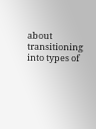about transitioning into types of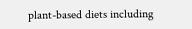plant-based diets including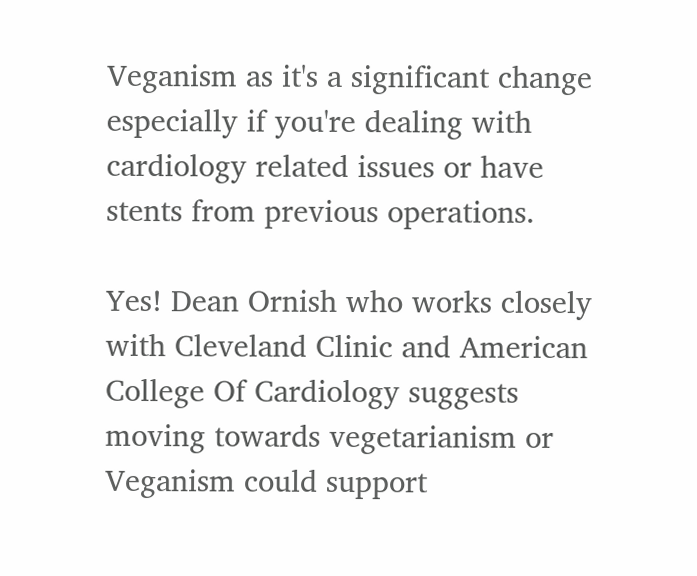Veganism as it's a significant change especially if you're dealing with cardiology related issues or have stents from previous operations.

Yes! Dean Ornish who works closely with Cleveland Clinic and American College Of Cardiology suggests moving towards vegetarianism or Veganism could support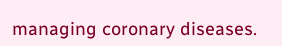managing coronary diseases.